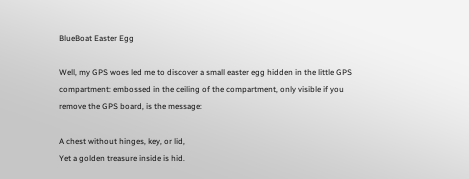BlueBoat Easter Egg

Well, my GPS woes led me to discover a small easter egg hidden in the little GPS compartment: embossed in the ceiling of the compartment, only visible if you remove the GPS board, is the message:

A chest without hinges, key, or lid,
Yet a golden treasure inside is hid.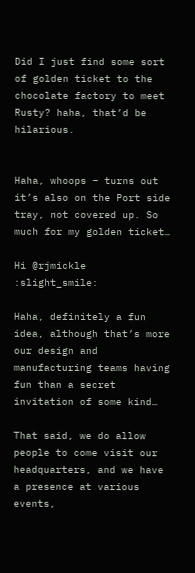Did I just find some sort of golden ticket to the chocolate factory to meet Rusty? haha, that’d be hilarious.


Haha, whoops – turns out it’s also on the Port side tray, not covered up. So much for my golden ticket…

Hi @rjmickle :slight_smile:

Haha, definitely a fun idea, although that’s more our design and manufacturing teams having fun than a secret invitation of some kind…

That said, we do allow people to come visit our headquarters, and we have a presence at various events,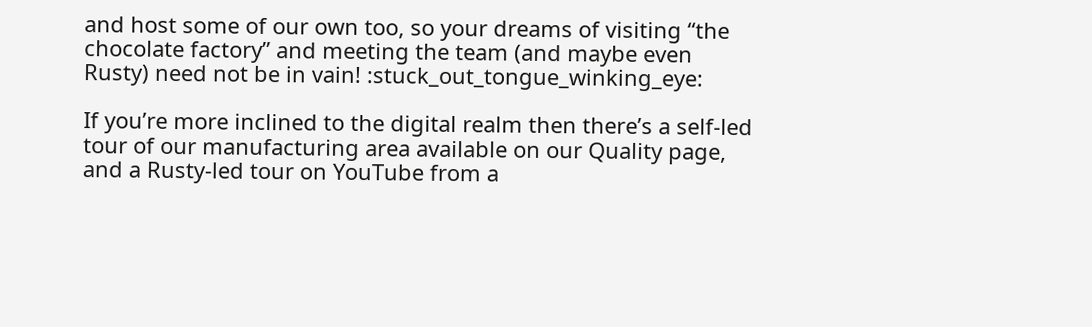and host some of our own too, so your dreams of visiting “the chocolate factory” and meeting the team (and maybe even Rusty) need not be in vain! :stuck_out_tongue_winking_eye:

If you’re more inclined to the digital realm then there’s a self-led tour of our manufacturing area available on our Quality page, and a Rusty-led tour on YouTube from a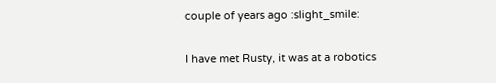couple of years ago :slight_smile:

I have met Rusty, it was at a robotics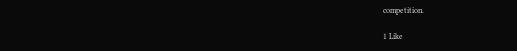competition.

1 Like